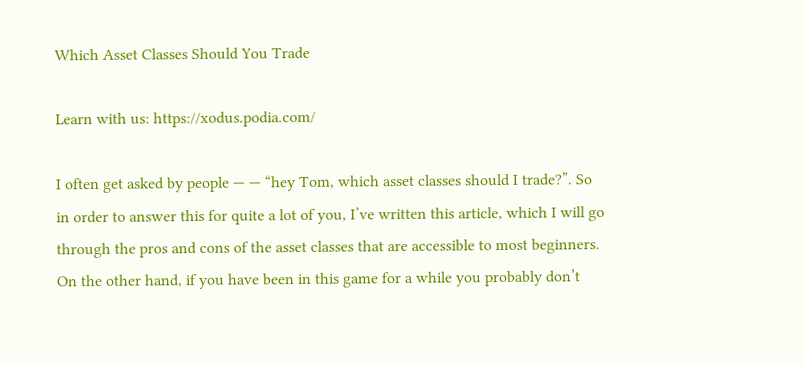Which Asset Classes Should You Trade

Learn with us: https://xodus.podia.com/

I often get asked by people — — “hey Tom, which asset classes should I trade?”. So in order to answer this for quite a lot of you, I’ve written this article, which I will go through the pros and cons of the asset classes that are accessible to most beginners. On the other hand, if you have been in this game for a while you probably don’t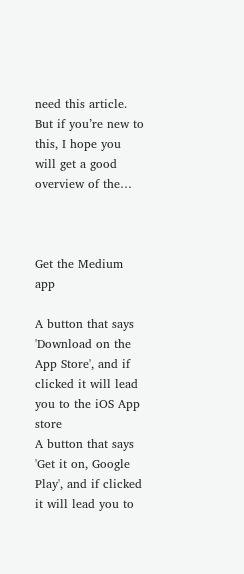need this article. But if you’re new to this, I hope you will get a good overview of the…



Get the Medium app

A button that says 'Download on the App Store', and if clicked it will lead you to the iOS App store
A button that says 'Get it on, Google Play', and if clicked it will lead you to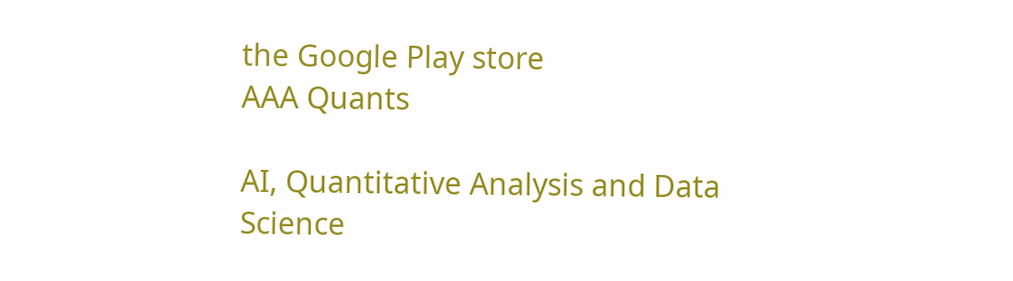the Google Play store
AAA Quants

AI, Quantitative Analysis and Data Science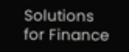Solutions for Finance